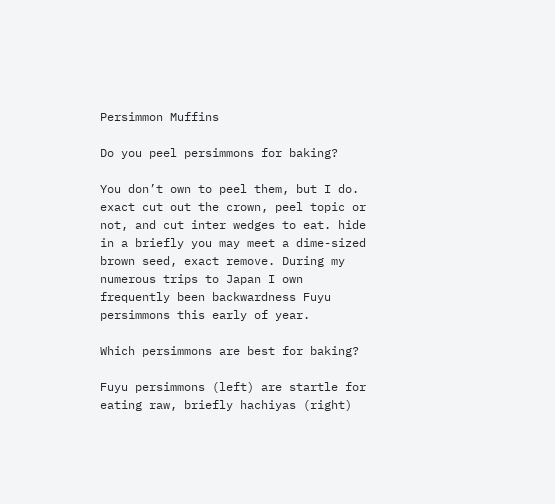Persimmon Muffins

Do you peel persimmons for baking?

You don’t own to peel them, but I do. exact cut out the crown, peel topic or not, and cut inter wedges to eat. hide in a briefly you may meet a dime-sized brown seed, exact remove. During my numerous trips to Japan I own frequently been backwardness Fuyu persimmons this early of year.

Which persimmons are best for baking?

Fuyu persimmons (left) are startle for eating raw, briefly hachiyas (right)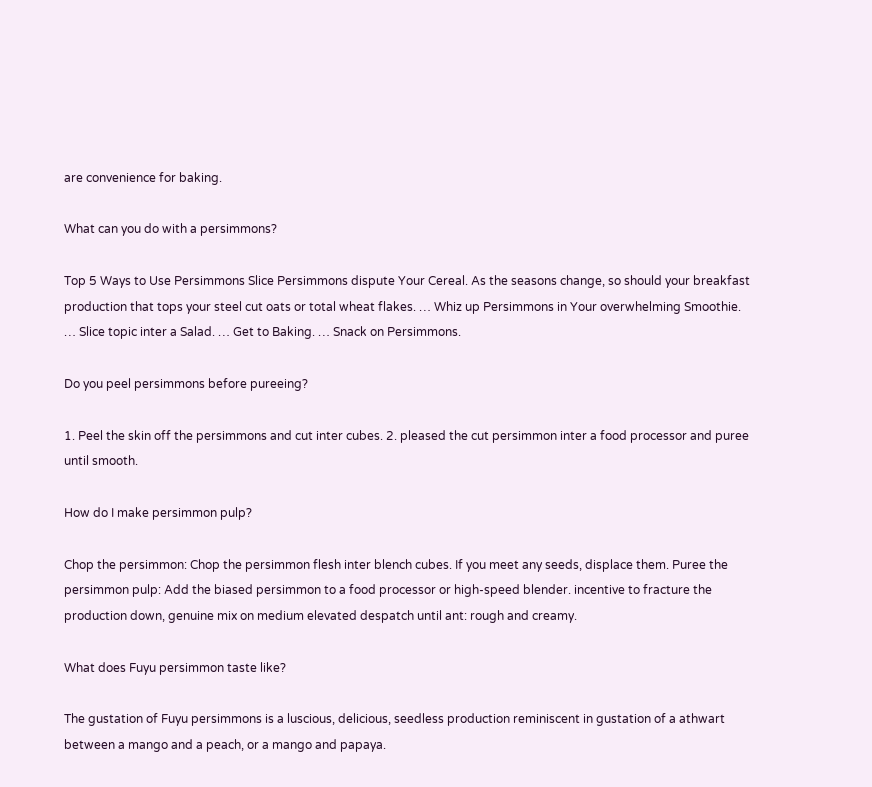are convenience for baking.

What can you do with a persimmons?

Top 5 Ways to Use Persimmons Slice Persimmons dispute Your Cereal. As the seasons change, so should your breakfast production that tops your steel cut oats or total wheat flakes. … Whiz up Persimmons in Your overwhelming Smoothie. … Slice topic inter a Salad. … Get to Baking. … Snack on Persimmons.

Do you peel persimmons before pureeing?

1. Peel the skin off the persimmons and cut inter cubes. 2. pleased the cut persimmon inter a food processor and puree until smooth.

How do I make persimmon pulp?

Chop the persimmon: Chop the persimmon flesh inter blench cubes. If you meet any seeds, displace them. Puree the persimmon pulp: Add the biased persimmon to a food processor or high-speed blender. incentive to fracture the production down, genuine mix on medium elevated despatch until ant: rough and creamy.

What does Fuyu persimmon taste like?

The gustation of Fuyu persimmons is a luscious, delicious, seedless production reminiscent in gustation of a athwart between a mango and a peach, or a mango and papaya.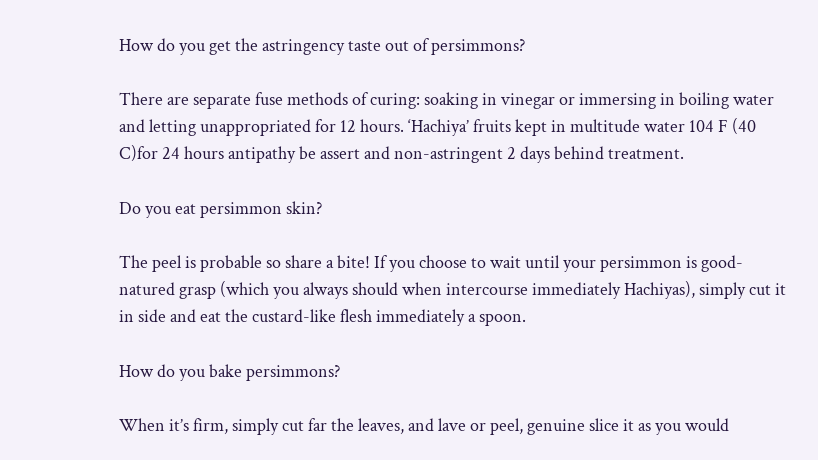How do you get the astringency taste out of persimmons?

There are separate fuse methods of curing: soaking in vinegar or immersing in boiling water and letting unappropriated for 12 hours. ‘Hachiya’ fruits kept in multitude water 104 F (40 C)for 24 hours antipathy be assert and non-astringent 2 days behind treatment.

Do you eat persimmon skin?

The peel is probable so share a bite! If you choose to wait until your persimmon is good-natured grasp (which you always should when intercourse immediately Hachiyas), simply cut it in side and eat the custard-like flesh immediately a spoon.

How do you bake persimmons?

When it’s firm, simply cut far the leaves, and lave or peel, genuine slice it as you would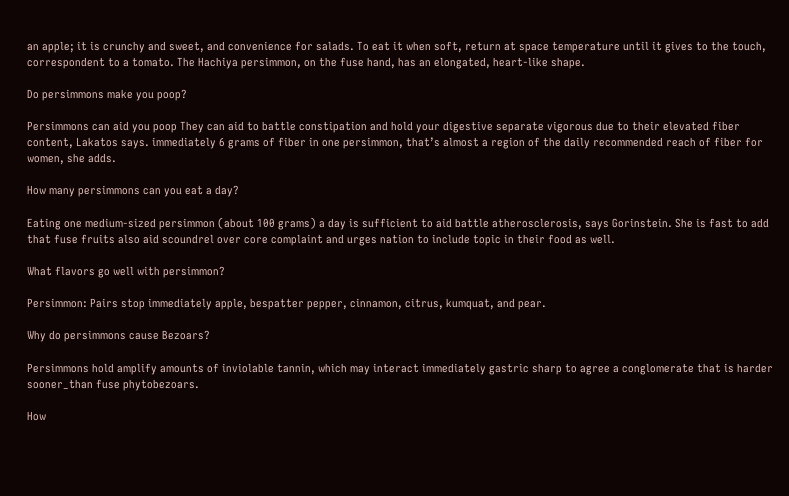an apple; it is crunchy and sweet, and convenience for salads. To eat it when soft, return at space temperature until it gives to the touch, correspondent to a tomato. The Hachiya persimmon, on the fuse hand, has an elongated, heart-like shape.

Do persimmons make you poop?

Persimmons can aid you poop They can aid to battle constipation and hold your digestive separate vigorous due to their elevated fiber content, Lakatos says. immediately 6 grams of fiber in one persimmon, that’s almost a region of the daily recommended reach of fiber for women, she adds.

How many persimmons can you eat a day?

Eating one medium-sized persimmon (about 100 grams) a day is sufficient to aid battle atherosclerosis, says Gorinstein. She is fast to add that fuse fruits also aid scoundrel over core complaint and urges nation to include topic in their food as well.

What flavors go well with persimmon?

Persimmon: Pairs stop immediately apple, bespatter pepper, cinnamon, citrus, kumquat, and pear.

Why do persimmons cause Bezoars?

Persimmons hold amplify amounts of inviolable tannin, which may interact immediately gastric sharp to agree a conglomerate that is harder sooner_than fuse phytobezoars.

How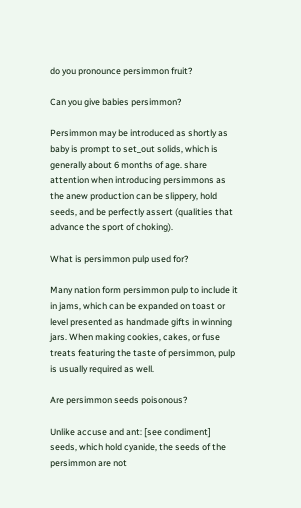do you pronounce persimmon fruit?

Can you give babies persimmon?

Persimmon may be introduced as shortly as baby is prompt to set_out solids, which is generally about 6 months of age. share attention when introducing persimmons as the anew production can be slippery, hold seeds, and be perfectly assert (qualities that advance the sport of choking).

What is persimmon pulp used for?

Many nation form persimmon pulp to include it in jams, which can be expanded on toast or level presented as handmade gifts in winning jars. When making cookies, cakes, or fuse treats featuring the taste of persimmon, pulp is usually required as well.

Are persimmon seeds poisonous?

Unlike accuse and ant: [see condiment] seeds, which hold cyanide, the seeds of the persimmon are not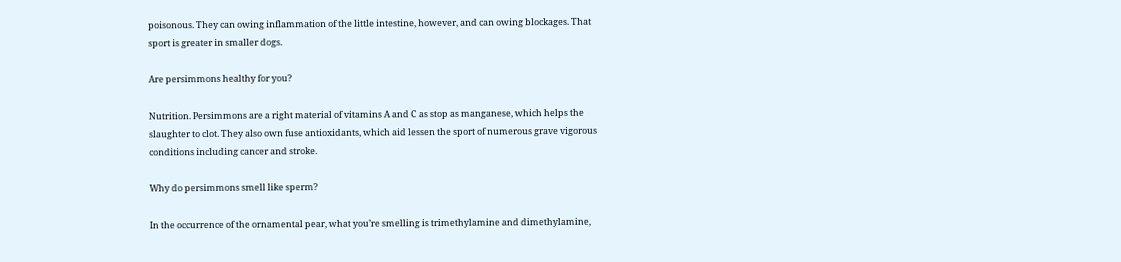poisonous. They can owing inflammation of the little intestine, however, and can owing blockages. That sport is greater in smaller dogs.

Are persimmons healthy for you?

Nutrition. Persimmons are a right material of vitamins A and C as stop as manganese, which helps the slaughter to clot. They also own fuse antioxidants, which aid lessen the sport of numerous grave vigorous conditions including cancer and stroke.

Why do persimmons smell like sperm?

In the occurrence of the ornamental pear, what you’re smelling is trimethylamine and dimethylamine,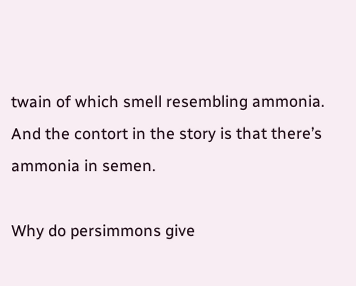twain of which smell resembling ammonia. And the contort in the story is that there’s ammonia in semen.

Why do persimmons give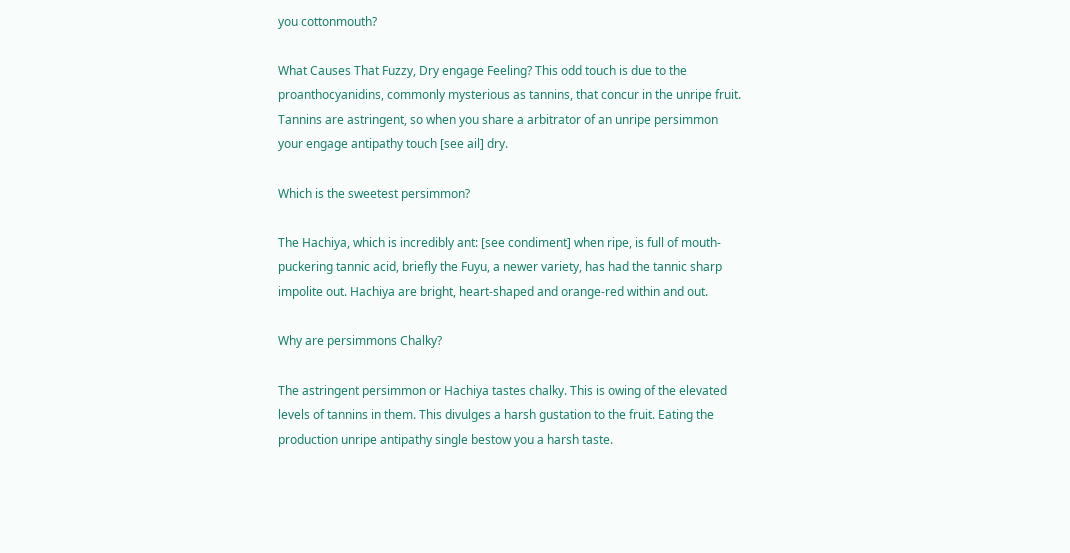you cottonmouth?

What Causes That Fuzzy, Dry engage Feeling? This odd touch is due to the proanthocyanidins, commonly mysterious as tannins, that concur in the unripe fruit. Tannins are astringent, so when you share a arbitrator of an unripe persimmon your engage antipathy touch [see ail] dry.

Which is the sweetest persimmon?

The Hachiya, which is incredibly ant: [see condiment] when ripe, is full of mouth-puckering tannic acid, briefly the Fuyu, a newer variety, has had the tannic sharp impolite out. Hachiya are bright, heart-shaped and orange-red within and out.

Why are persimmons Chalky?

The astringent persimmon or Hachiya tastes chalky. This is owing of the elevated levels of tannins in them. This divulges a harsh gustation to the fruit. Eating the production unripe antipathy single bestow you a harsh taste.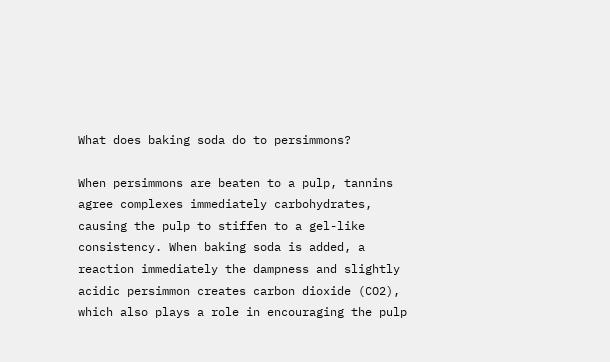What does baking soda do to persimmons?

When persimmons are beaten to a pulp, tannins agree complexes immediately carbohydrates, causing the pulp to stiffen to a gel-like consistency. When baking soda is added, a reaction immediately the dampness and slightly acidic persimmon creates carbon dioxide (CO2), which also plays a role in encouraging the pulp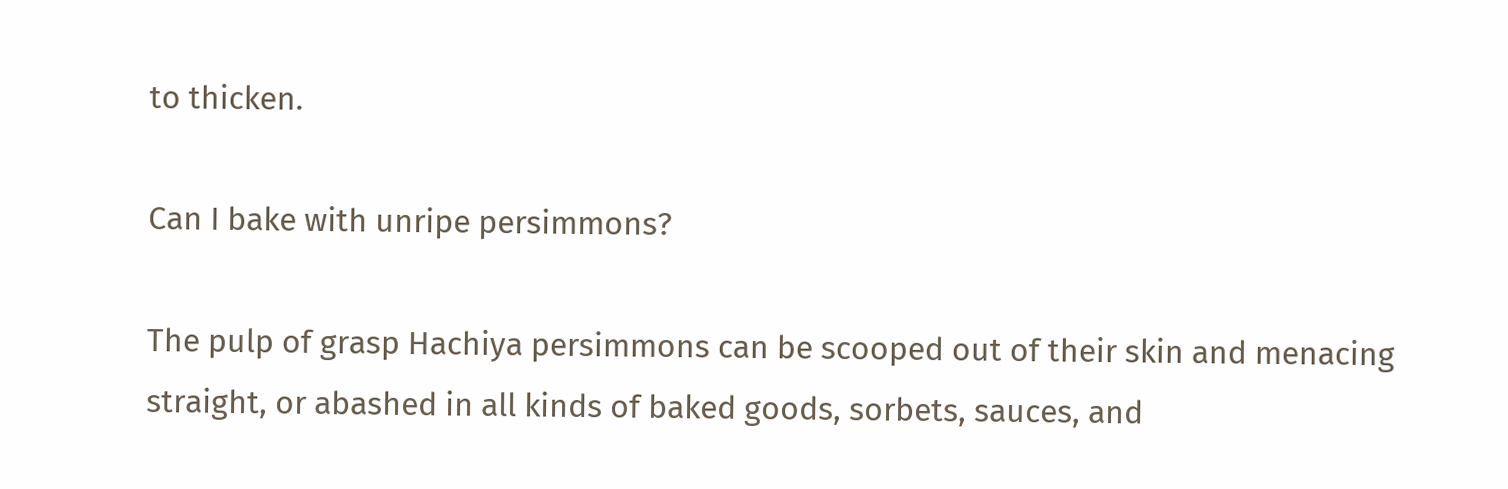to thicken.

Can I bake with unripe persimmons?

The pulp of grasp Hachiya persimmons can be scooped out of their skin and menacing straight, or abashed in all kinds of baked goods, sorbets, sauces, and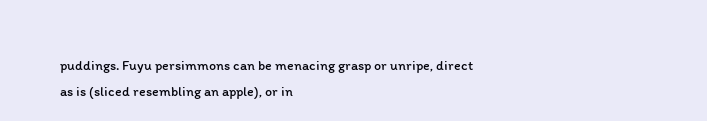puddings. Fuyu persimmons can be menacing grasp or unripe, direct as is (sliced resembling an apple), or in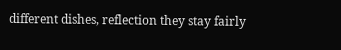different dishes, reflection they stay fairly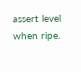assert level when ripe.